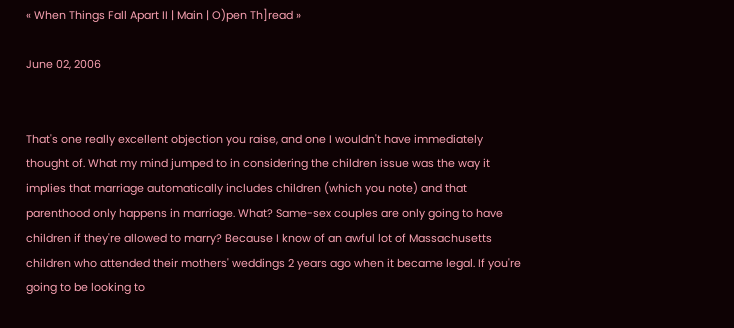« When Things Fall Apart II | Main | O)pen Th]read »

June 02, 2006


That's one really excellent objection you raise, and one I wouldn't have immediately thought of. What my mind jumped to in considering the children issue was the way it implies that marriage automatically includes children (which you note) and that parenthood only happens in marriage. What? Same-sex couples are only going to have children if they're allowed to marry? Because I know of an awful lot of Massachusetts children who attended their mothers' weddings 2 years ago when it became legal. If you're going to be looking to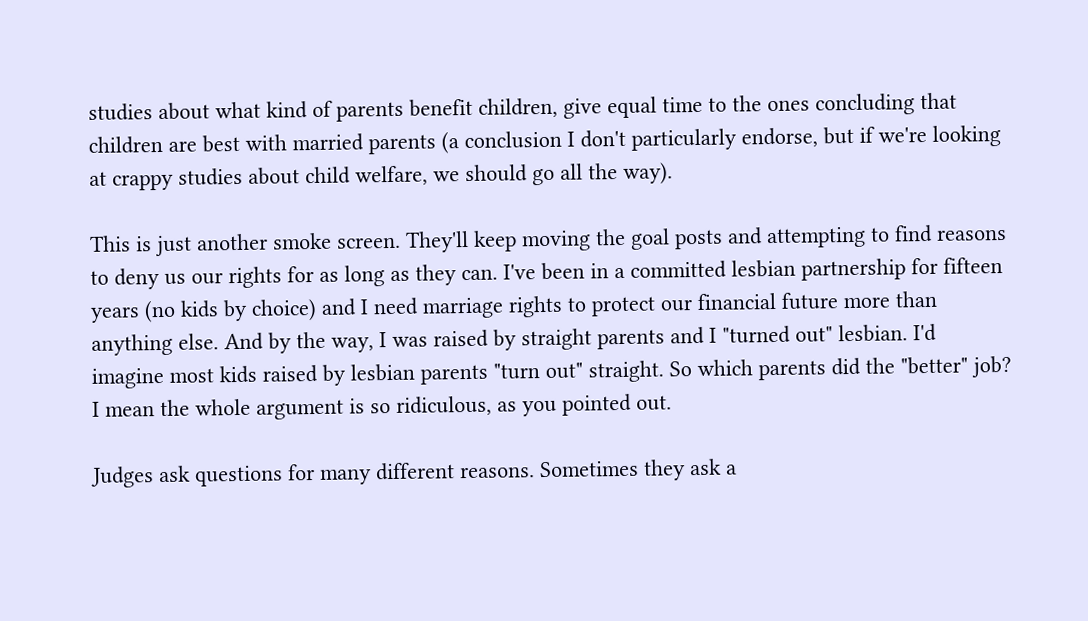studies about what kind of parents benefit children, give equal time to the ones concluding that children are best with married parents (a conclusion I don't particularly endorse, but if we're looking at crappy studies about child welfare, we should go all the way).

This is just another smoke screen. They'll keep moving the goal posts and attempting to find reasons to deny us our rights for as long as they can. I've been in a committed lesbian partnership for fifteen years (no kids by choice) and I need marriage rights to protect our financial future more than anything else. And by the way, I was raised by straight parents and I "turned out" lesbian. I'd imagine most kids raised by lesbian parents "turn out" straight. So which parents did the "better" job? I mean the whole argument is so ridiculous, as you pointed out.

Judges ask questions for many different reasons. Sometimes they ask a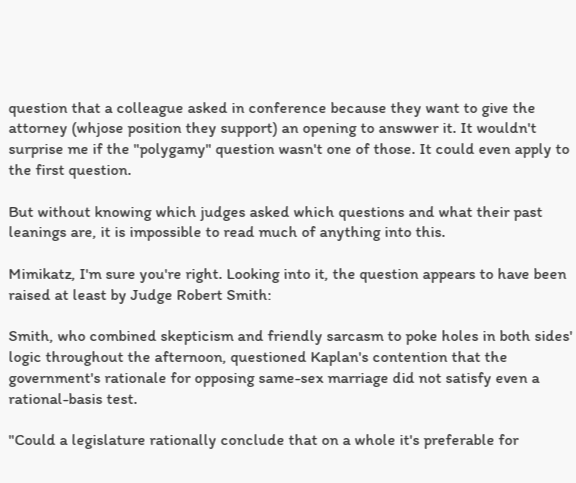question that a colleague asked in conference because they want to give the attorney (whjose position they support) an opening to answwer it. It wouldn't surprise me if the "polygamy" question wasn't one of those. It could even apply to the first question.

But without knowing which judges asked which questions and what their past leanings are, it is impossible to read much of anything into this.

Mimikatz, I'm sure you're right. Looking into it, the question appears to have been raised at least by Judge Robert Smith:

Smith, who combined skepticism and friendly sarcasm to poke holes in both sides' logic throughout the afternoon, questioned Kaplan's contention that the government's rationale for opposing same-sex marriage did not satisfy even a rational-basis test.

"Could a legislature rationally conclude that on a whole it's preferable for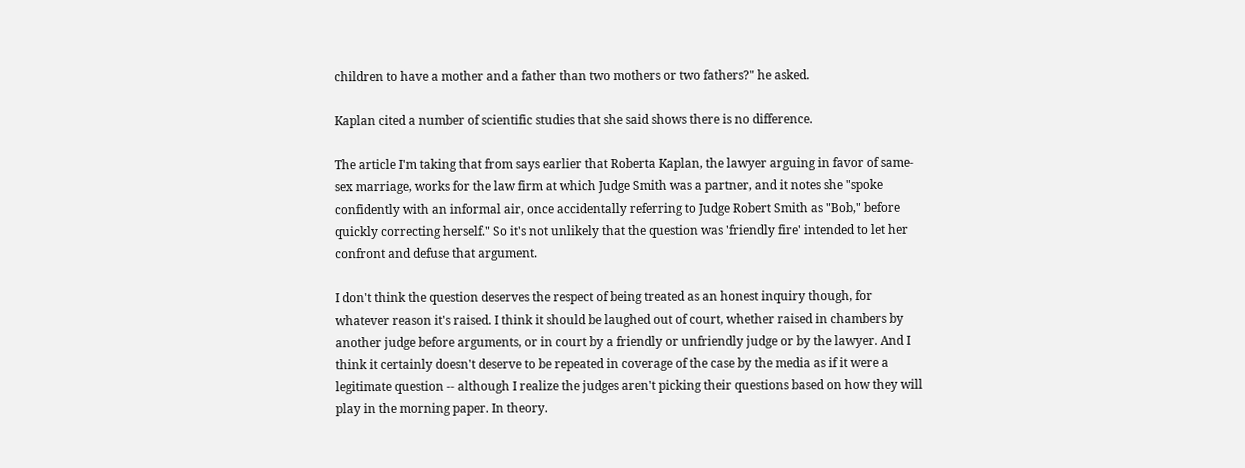children to have a mother and a father than two mothers or two fathers?" he asked.

Kaplan cited a number of scientific studies that she said shows there is no difference.

The article I'm taking that from says earlier that Roberta Kaplan, the lawyer arguing in favor of same-sex marriage, works for the law firm at which Judge Smith was a partner, and it notes she "spoke confidently with an informal air, once accidentally referring to Judge Robert Smith as "Bob," before quickly correcting herself." So it's not unlikely that the question was 'friendly fire' intended to let her confront and defuse that argument.

I don't think the question deserves the respect of being treated as an honest inquiry though, for whatever reason it's raised. I think it should be laughed out of court, whether raised in chambers by another judge before arguments, or in court by a friendly or unfriendly judge or by the lawyer. And I think it certainly doesn't deserve to be repeated in coverage of the case by the media as if it were a legitimate question -- although I realize the judges aren't picking their questions based on how they will play in the morning paper. In theory.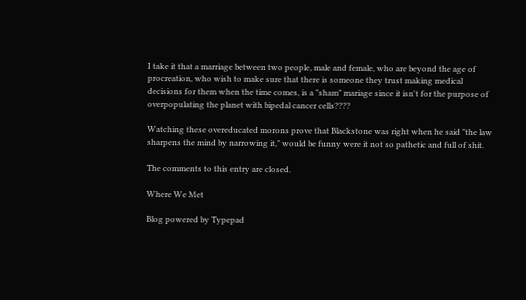I take it that a marriage between two people, male and female, who are beyond the age of procreation, who wish to make sure that there is someone they trust making medical decisions for them when the time comes, is a "sham" mariage since it isn't for the purpose of overpopulating the planet with bipedal cancer cells????

Watching these overeducated morons prove that Blackstone was right when he said "the law sharpens the mind by narrowing it," would be funny were it not so pathetic and full of shit.

The comments to this entry are closed.

Where We Met

Blog powered by Typepad